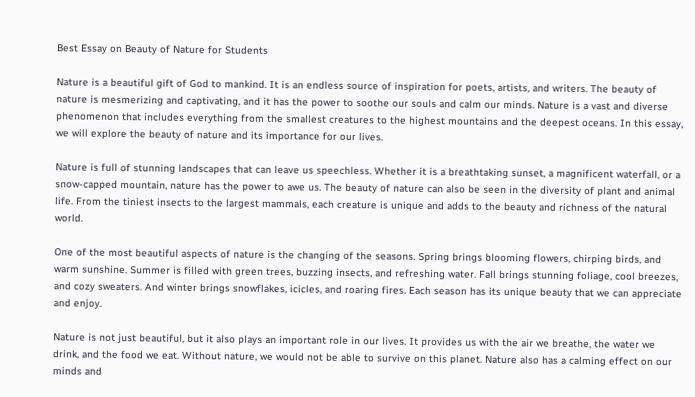Best Essay on Beauty of Nature for Students

Nature is a beautiful gift of God to mankind. It is an endless source of inspiration for poets, artists, and writers. The beauty of nature is mesmerizing and captivating, and it has the power to soothe our souls and calm our minds. Nature is a vast and diverse phenomenon that includes everything from the smallest creatures to the highest mountains and the deepest oceans. In this essay, we will explore the beauty of nature and its importance for our lives.

Nature is full of stunning landscapes that can leave us speechless. Whether it is a breathtaking sunset, a magnificent waterfall, or a snow-capped mountain, nature has the power to awe us. The beauty of nature can also be seen in the diversity of plant and animal life. From the tiniest insects to the largest mammals, each creature is unique and adds to the beauty and richness of the natural world.

One of the most beautiful aspects of nature is the changing of the seasons. Spring brings blooming flowers, chirping birds, and warm sunshine. Summer is filled with green trees, buzzing insects, and refreshing water. Fall brings stunning foliage, cool breezes, and cozy sweaters. And winter brings snowflakes, icicles, and roaring fires. Each season has its unique beauty that we can appreciate and enjoy.

Nature is not just beautiful, but it also plays an important role in our lives. It provides us with the air we breathe, the water we drink, and the food we eat. Without nature, we would not be able to survive on this planet. Nature also has a calming effect on our minds and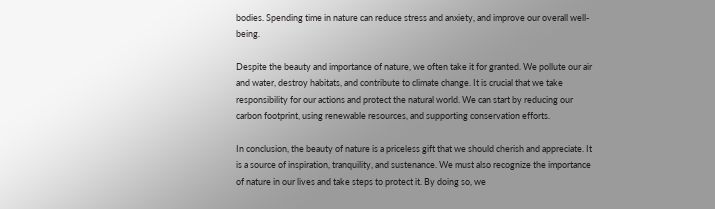bodies. Spending time in nature can reduce stress and anxiety, and improve our overall well-being.

Despite the beauty and importance of nature, we often take it for granted. We pollute our air and water, destroy habitats, and contribute to climate change. It is crucial that we take responsibility for our actions and protect the natural world. We can start by reducing our carbon footprint, using renewable resources, and supporting conservation efforts.

In conclusion, the beauty of nature is a priceless gift that we should cherish and appreciate. It is a source of inspiration, tranquility, and sustenance. We must also recognize the importance of nature in our lives and take steps to protect it. By doing so, we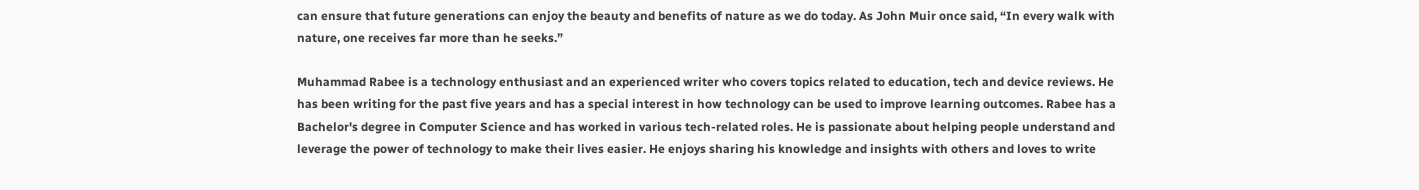can ensure that future generations can enjoy the beauty and benefits of nature as we do today. As John Muir once said, “In every walk with nature, one receives far more than he seeks.”

Muhammad Rabee is a technology enthusiast and an experienced writer who covers topics related to education, tech and device reviews. He has been writing for the past five years and has a special interest in how technology can be used to improve learning outcomes. Rabee has a Bachelor's degree in Computer Science and has worked in various tech-related roles. He is passionate about helping people understand and leverage the power of technology to make their lives easier. He enjoys sharing his knowledge and insights with others and loves to write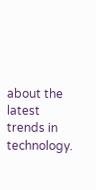about the latest trends in technology.